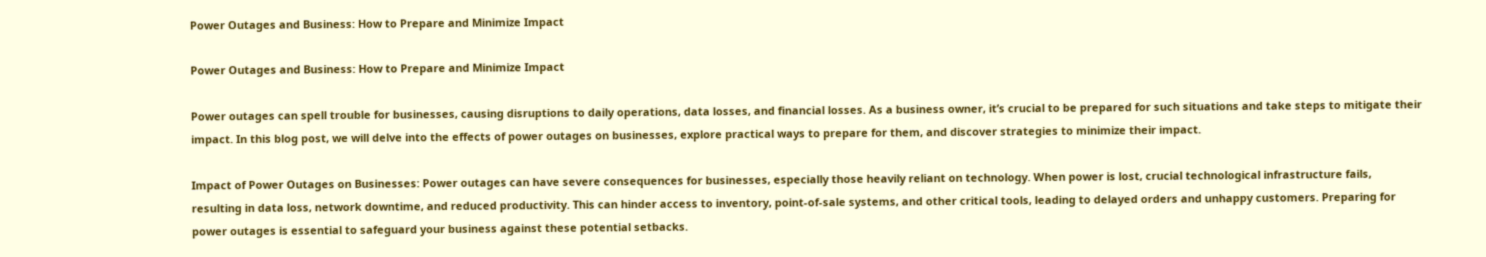Power Outages and Business: How to Prepare and Minimize Impact

Power Outages and Business: How to Prepare and Minimize Impact

Power outages can spell trouble for businesses, causing disruptions to daily operations, data losses, and financial losses. As a business owner, it’s crucial to be prepared for such situations and take steps to mitigate their impact. In this blog post, we will delve into the effects of power outages on businesses, explore practical ways to prepare for them, and discover strategies to minimize their impact.

Impact of Power Outages on Businesses: Power outages can have severe consequences for businesses, especially those heavily reliant on technology. When power is lost, crucial technological infrastructure fails, resulting in data loss, network downtime, and reduced productivity. This can hinder access to inventory, point-of-sale systems, and other critical tools, leading to delayed orders and unhappy customers. Preparing for power outages is essential to safeguard your business against these potential setbacks.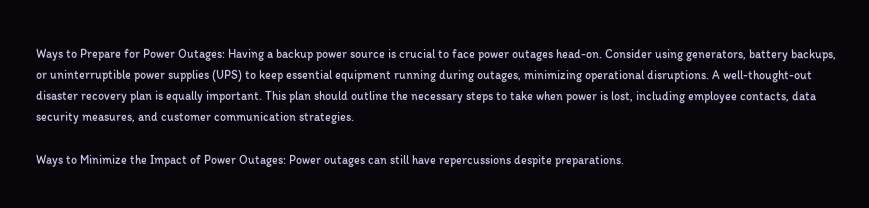Ways to Prepare for Power Outages: Having a backup power source is crucial to face power outages head-on. Consider using generators, battery backups, or uninterruptible power supplies (UPS) to keep essential equipment running during outages, minimizing operational disruptions. A well-thought-out disaster recovery plan is equally important. This plan should outline the necessary steps to take when power is lost, including employee contacts, data security measures, and customer communication strategies.

Ways to Minimize the Impact of Power Outages: Power outages can still have repercussions despite preparations.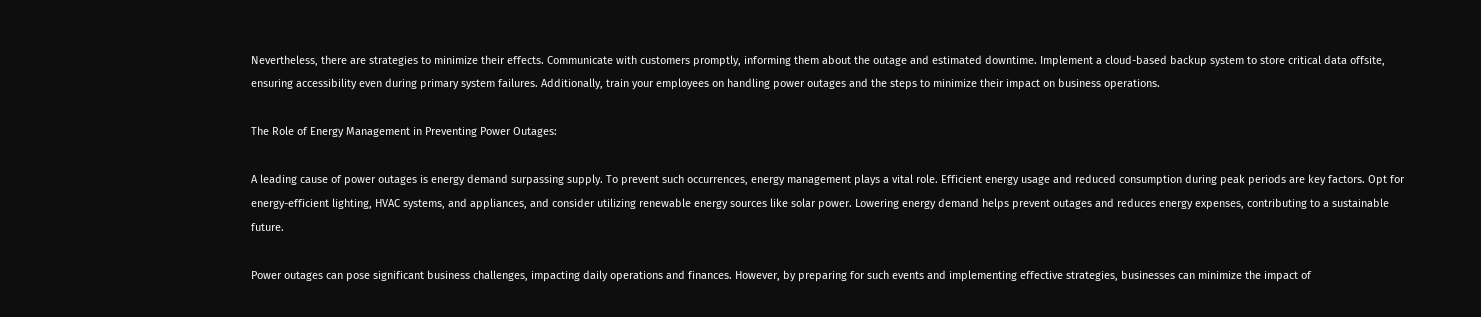Nevertheless, there are strategies to minimize their effects. Communicate with customers promptly, informing them about the outage and estimated downtime. Implement a cloud-based backup system to store critical data offsite, ensuring accessibility even during primary system failures. Additionally, train your employees on handling power outages and the steps to minimize their impact on business operations.

The Role of Energy Management in Preventing Power Outages:

A leading cause of power outages is energy demand surpassing supply. To prevent such occurrences, energy management plays a vital role. Efficient energy usage and reduced consumption during peak periods are key factors. Opt for energy-efficient lighting, HVAC systems, and appliances, and consider utilizing renewable energy sources like solar power. Lowering energy demand helps prevent outages and reduces energy expenses, contributing to a sustainable future.

Power outages can pose significant business challenges, impacting daily operations and finances. However, by preparing for such events and implementing effective strategies, businesses can minimize the impact of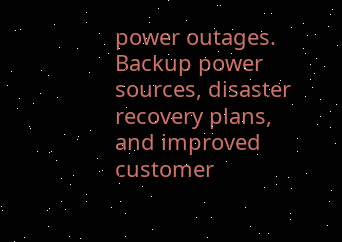power outages. Backup power sources, disaster recovery plans, and improved customer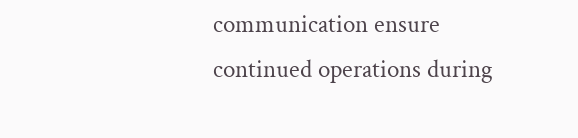communication ensure continued operations during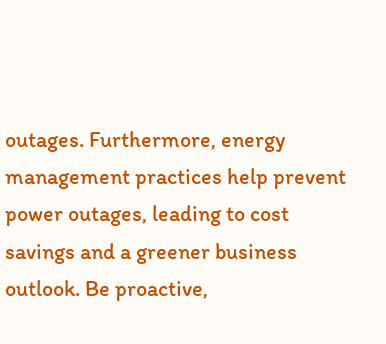outages. Furthermore, energy management practices help prevent power outages, leading to cost savings and a greener business outlook. Be proactive,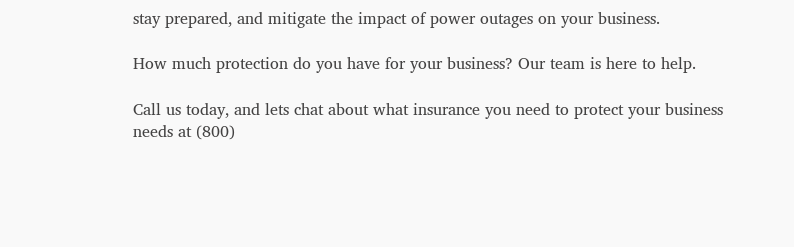stay prepared, and mitigate the impact of power outages on your business.

How much protection do you have for your business? Our team is here to help.

Call us today, and lets chat about what insurance you need to protect your business needs at (800)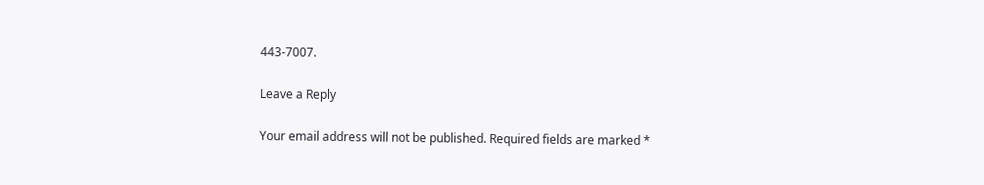443-7007.

Leave a Reply

Your email address will not be published. Required fields are marked *